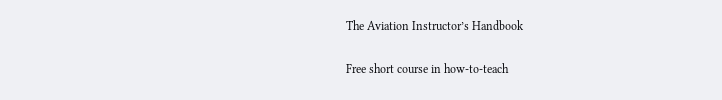The Aviation Instructor’s Handbook

Free short course in how-to-teach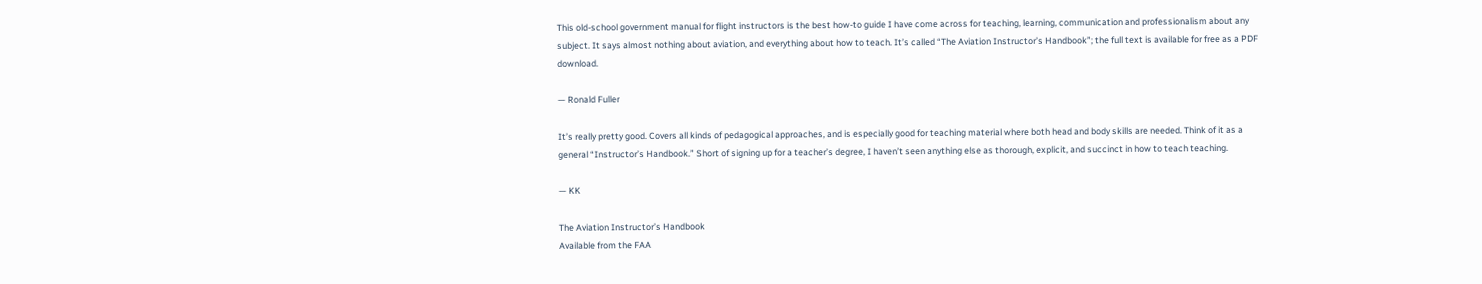This old-school government manual for flight instructors is the best how-to guide I have come across for teaching, learning, communication and professionalism about any subject. It says almost nothing about aviation, and everything about how to teach. It’s called “The Aviation Instructor’s Handbook”; the full text is available for free as a PDF download.

— Ronald Fuller

It’s really pretty good. Covers all kinds of pedagogical approaches, and is especially good for teaching material where both head and body skills are needed. Think of it as a general “Instructor’s Handbook.” Short of signing up for a teacher’s degree, I haven’t seen anything else as thorough, explicit, and succinct in how to teach teaching.

— KK

The Aviation Instructor’s Handbook
Available from the FAA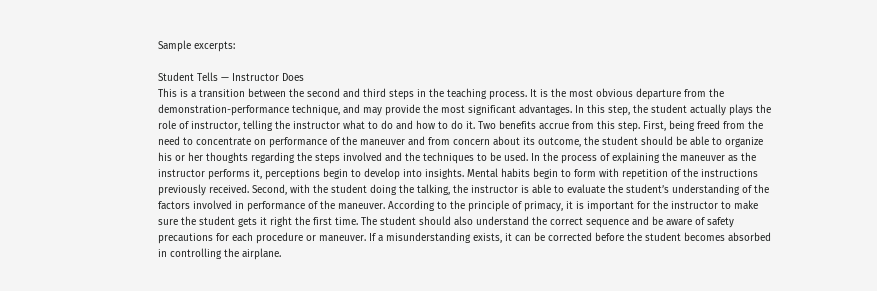Sample excerpts:

Student Tells — Instructor Does
This is a transition between the second and third steps in the teaching process. It is the most obvious departure from the demonstration-performance technique, and may provide the most significant advantages. In this step, the student actually plays the role of instructor, telling the instructor what to do and how to do it. Two benefits accrue from this step. First, being freed from the need to concentrate on performance of the maneuver and from concern about its outcome, the student should be able to organize his or her thoughts regarding the steps involved and the techniques to be used. In the process of explaining the maneuver as the instructor performs it, perceptions begin to develop into insights. Mental habits begin to form with repetition of the instructions previously received. Second, with the student doing the talking, the instructor is able to evaluate the student’s understanding of the factors involved in performance of the maneuver. According to the principle of primacy, it is important for the instructor to make sure the student gets it right the first time. The student should also understand the correct sequence and be aware of safety precautions for each procedure or maneuver. If a misunderstanding exists, it can be corrected before the student becomes absorbed in controlling the airplane.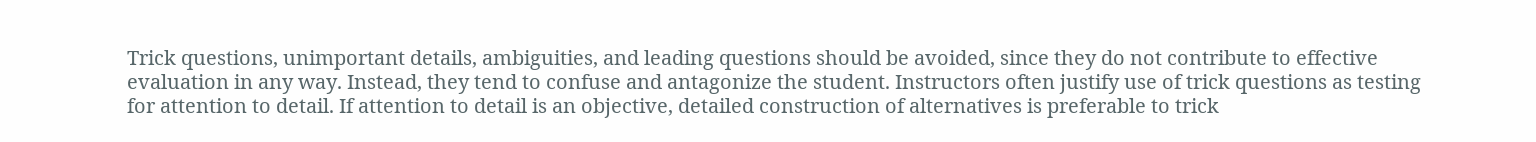Trick questions, unimportant details, ambiguities, and leading questions should be avoided, since they do not contribute to effective evaluation in any way. Instead, they tend to confuse and antagonize the student. Instructors often justify use of trick questions as testing for attention to detail. If attention to detail is an objective, detailed construction of alternatives is preferable to trick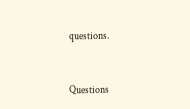questions.


Questions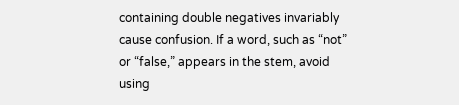containing double negatives invariably cause confusion. If a word, such as “not” or “false,” appears in the stem, avoid using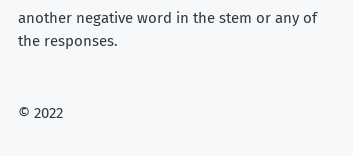another negative word in the stem or any of the responses.


© 2022